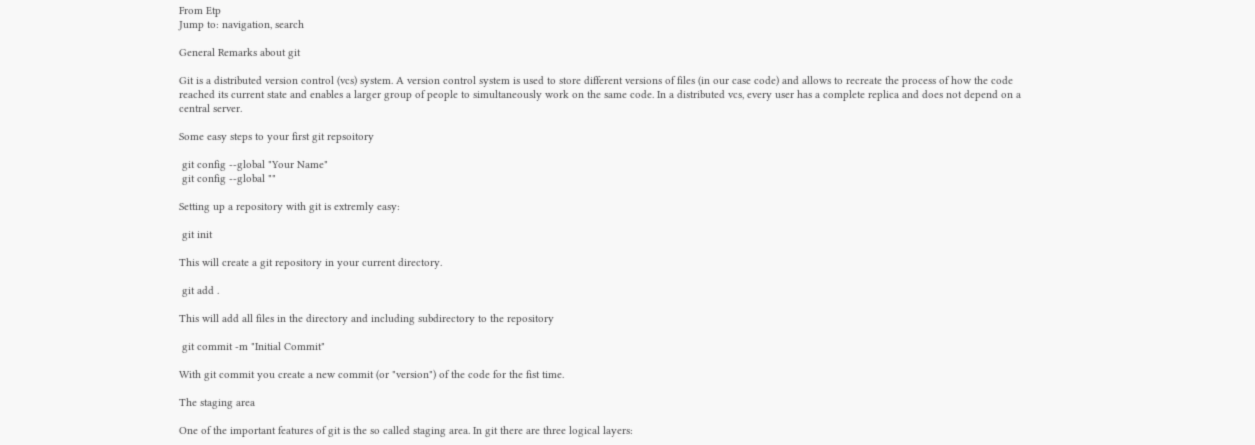From Etp
Jump to: navigation, search

General Remarks about git

Git is a distributed version control (vcs) system. A version control system is used to store different versions of files (in our case code) and allows to recreate the process of how the code reached its current state and enables a larger group of people to simultaneously work on the same code. In a distributed vcs, every user has a complete replica and does not depend on a central server.

Some easy steps to your first git repsoitory

 git config --global "Your Name"
 git config --global ""

Setting up a repository with git is extremly easy:

 git init

This will create a git repository in your current directory.

 git add .

This will add all files in the directory and including subdirectory to the repository

 git commit -m "Initial Commit"

With git commit you create a new commit (or "version") of the code for the fist time.

The staging area

One of the important features of git is the so called staging area. In git there are three logical layers: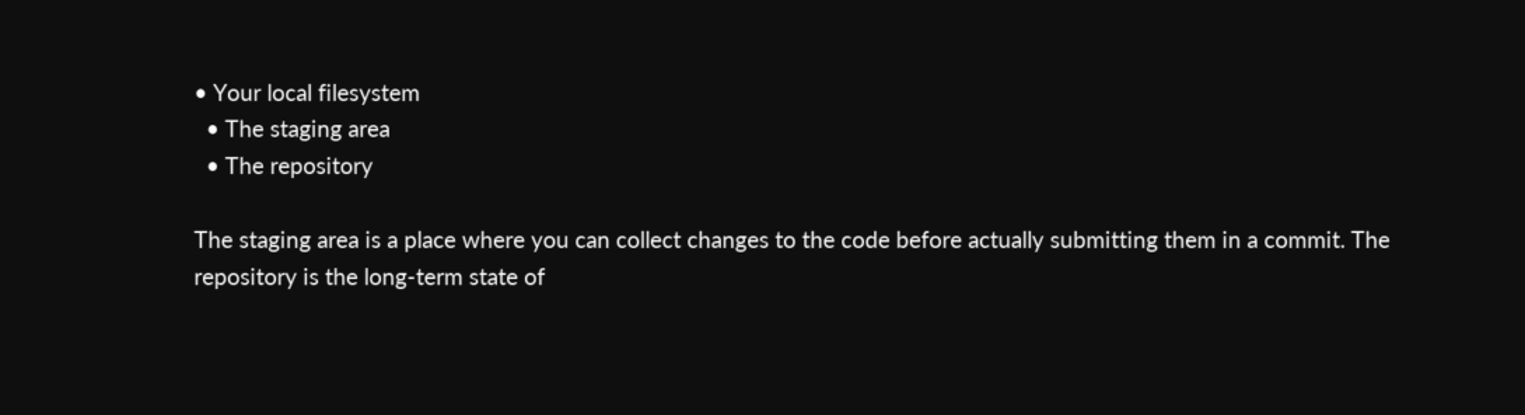• Your local filesystem
  • The staging area
  • The repository

The staging area is a place where you can collect changes to the code before actually submitting them in a commit. The repository is the long-term state of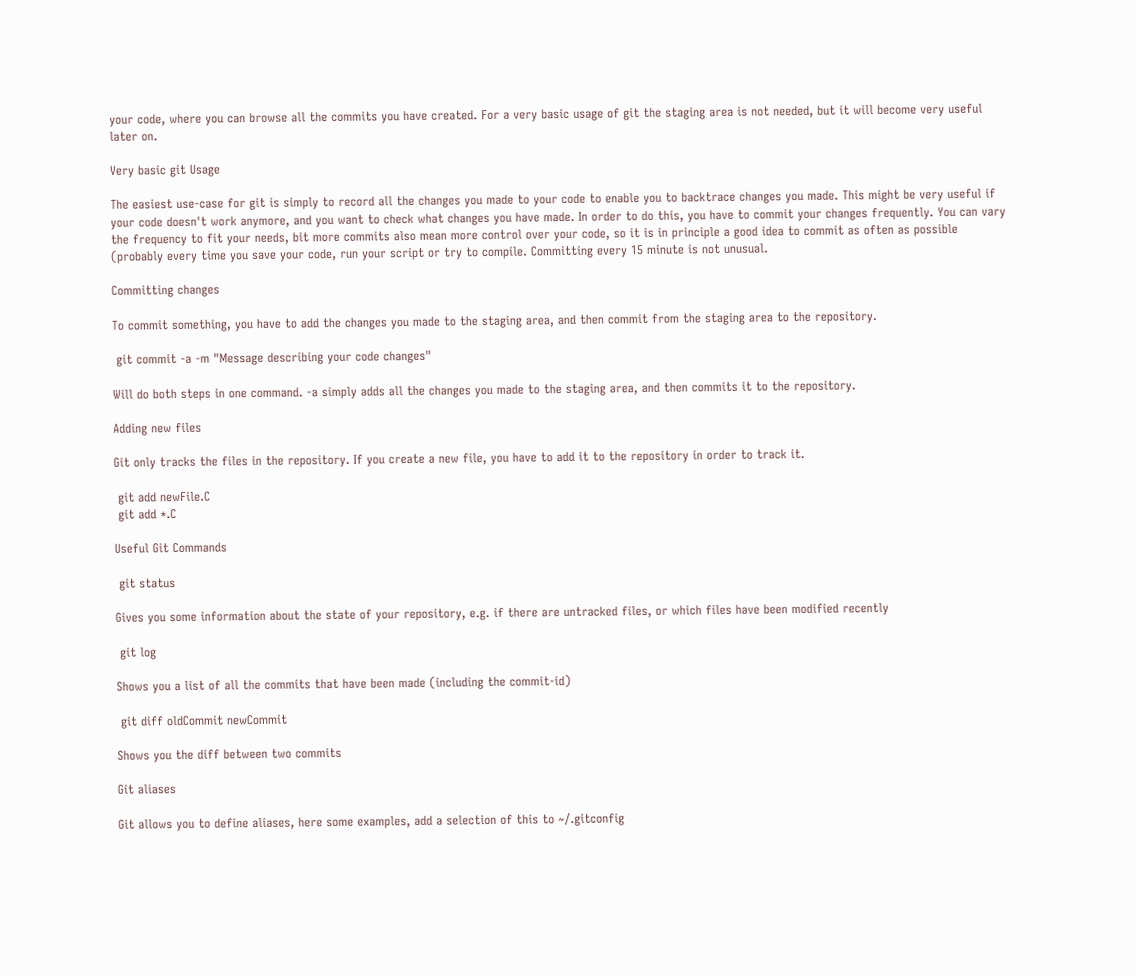your code, where you can browse all the commits you have created. For a very basic usage of git the staging area is not needed, but it will become very useful later on.

Very basic git Usage

The easiest use-case for git is simply to record all the changes you made to your code to enable you to backtrace changes you made. This might be very useful if your code doesn't work anymore, and you want to check what changes you have made. In order to do this, you have to commit your changes frequently. You can vary the frequency to fit your needs, bit more commits also mean more control over your code, so it is in principle a good idea to commit as often as possible (probably every time you save your code, run your script or try to compile. Committing every 15 minute is not unusual.

Committing changes

To commit something, you have to add the changes you made to the staging area, and then commit from the staging area to the repository.

 git commit -a -m "Message describing your code changes"

Will do both steps in one command. -a simply adds all the changes you made to the staging area, and then commits it to the repository.

Adding new files

Git only tracks the files in the repository. If you create a new file, you have to add it to the repository in order to track it.

 git add newFile.C
 git add *.C

Useful Git Commands

 git status

Gives you some information about the state of your repository, e.g. if there are untracked files, or which files have been modified recently

 git log

Shows you a list of all the commits that have been made (including the commit-id)

 git diff oldCommit newCommit

Shows you the diff between two commits

Git aliases

Git allows you to define aliases, here some examples, add a selection of this to ~/.gitconfig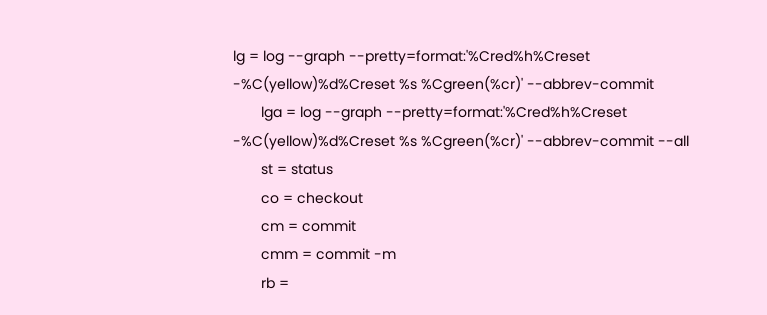lg = log --graph --pretty=format:'%Cred%h%Creset -%C(yellow)%d%Creset %s %Cgreen(%cr)' --abbrev-commit
       lga = log --graph --pretty=format:'%Cred%h%Creset -%C(yellow)%d%Creset %s %Cgreen(%cr)' --abbrev-commit --all
       st = status
       co = checkout
       cm = commit
       cmm = commit -m
       rb =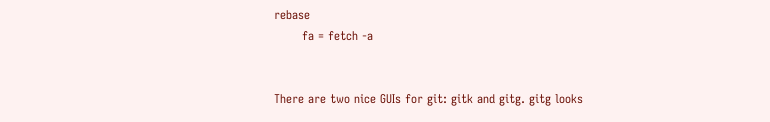rebase
       fa = fetch -a


There are two nice GUIs for git: gitk and gitg. gitg looks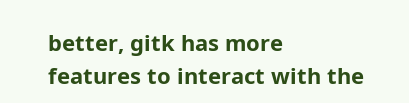better, gitk has more features to interact with the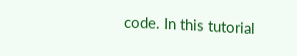code. In this tutorial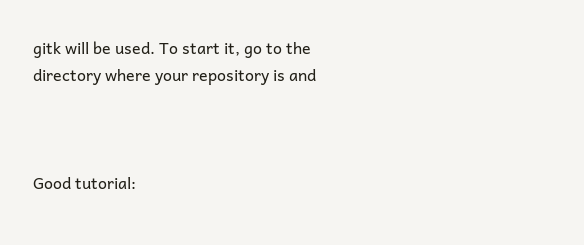gitk will be used. To start it, go to the directory where your repository is and



Good tutorial: